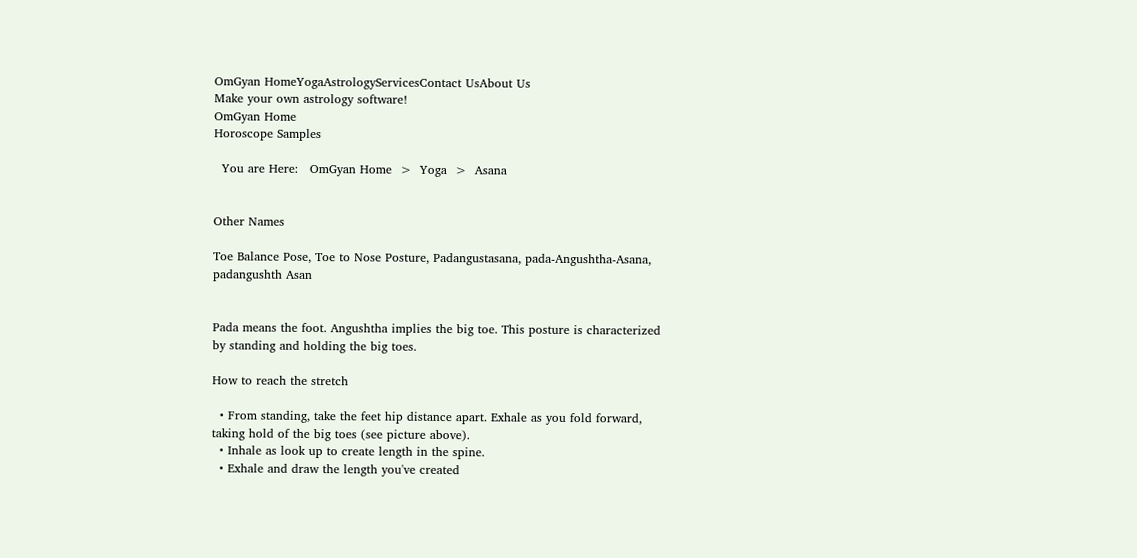OmGyan HomeYogaAstrologyServicesContact UsAbout Us
Make your own astrology software!
OmGyan Home
Horoscope Samples

  You are Here:   OmGyan Home  >  Yoga  >  Asana


Other Names

Toe Balance Pose, Toe to Nose Posture, Padangustasana, pada-Angushtha-Asana, padangushth Asan


Pada means the foot. Angushtha implies the big toe. This posture is characterized by standing and holding the big toes.

How to reach the stretch

  • From standing, take the feet hip distance apart. Exhale as you fold forward, taking hold of the big toes (see picture above).
  • Inhale as look up to create length in the spine.
  • Exhale and draw the length you've created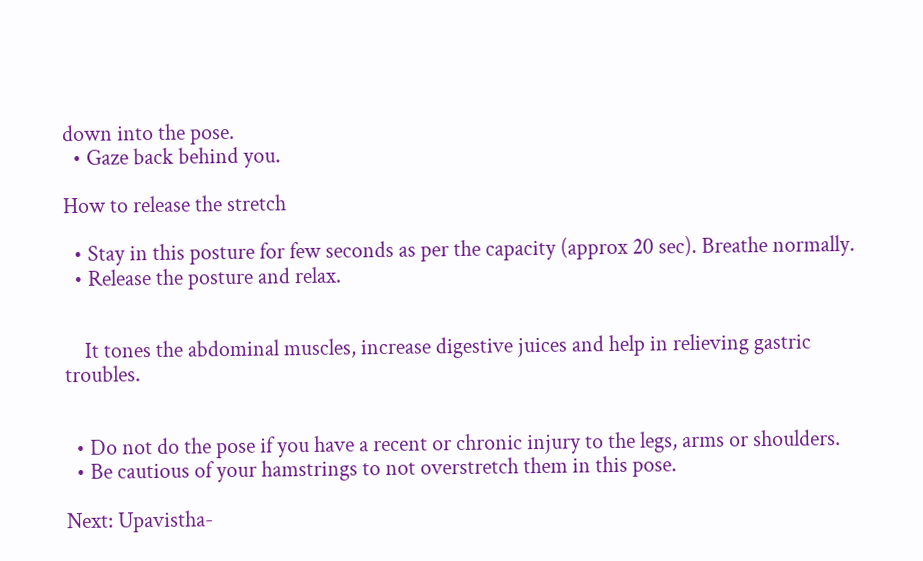down into the pose.
  • Gaze back behind you.

How to release the stretch

  • Stay in this posture for few seconds as per the capacity (approx 20 sec). Breathe normally.
  • Release the posture and relax.


    It tones the abdominal muscles, increase digestive juices and help in relieving gastric troubles.


  • Do not do the pose if you have a recent or chronic injury to the legs, arms or shoulders.
  • Be cautious of your hamstrings to not overstretch them in this pose.

Next: Upavistha-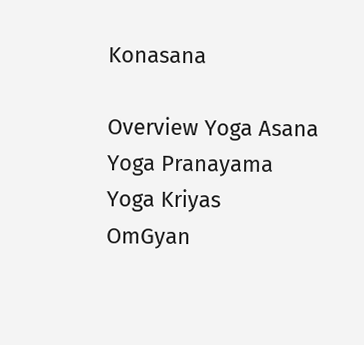Konasana

Overview Yoga Asana
Yoga Pranayama
Yoga Kriyas
OmGyan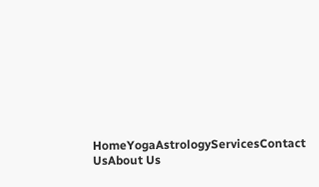HomeYogaAstrologyServicesContact UsAbout Us